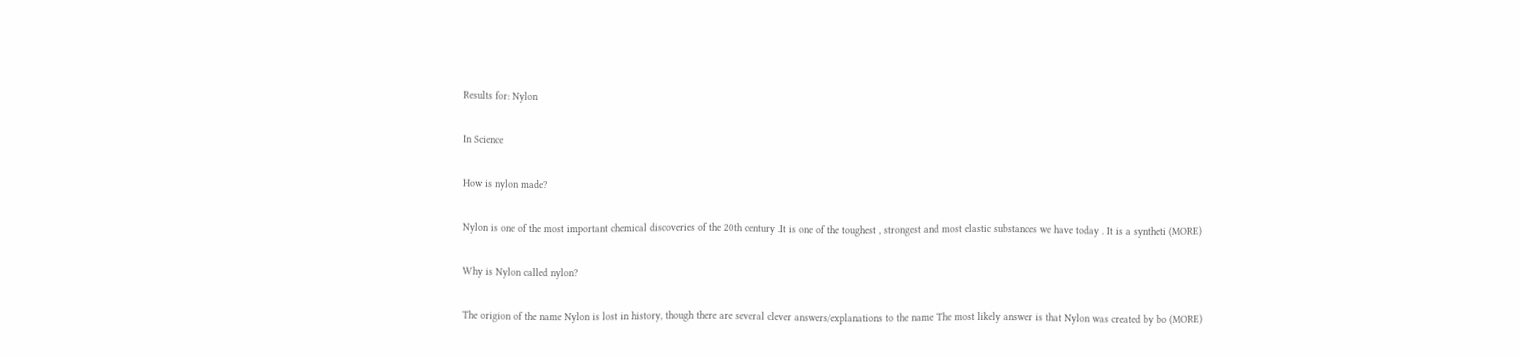Results for: Nylon

In Science

How is nylon made?

Nylon is one of the most important chemical discoveries of the 20th century .It is one of the toughest , strongest and most elastic substances we have today . It is a syntheti (MORE)

Why is Nylon called nylon?

The origion of the name Nylon is lost in history, though there are several clever answers/explanations to the name The most likely answer is that Nylon was created by bo (MORE)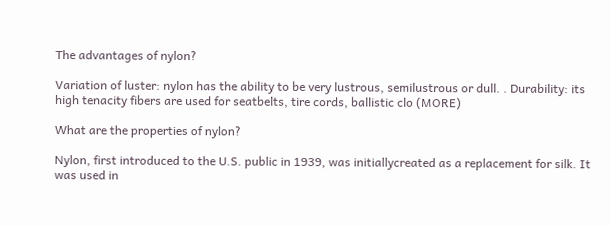The advantages of nylon?

Variation of luster: nylon has the ability to be very lustrous, semilustrous or dull. . Durability: its high tenacity fibers are used for seatbelts, tire cords, ballistic clo (MORE)

What are the properties of nylon?

Nylon, first introduced to the U.S. public in 1939, was initiallycreated as a replacement for silk. It was used in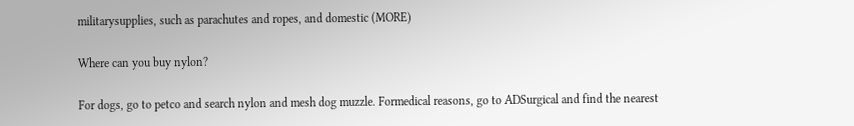militarysupplies, such as parachutes and ropes, and domestic (MORE)

Where can you buy nylon?

For dogs, go to petco and search nylon and mesh dog muzzle. Formedical reasons, go to ADSurgical and find the nearest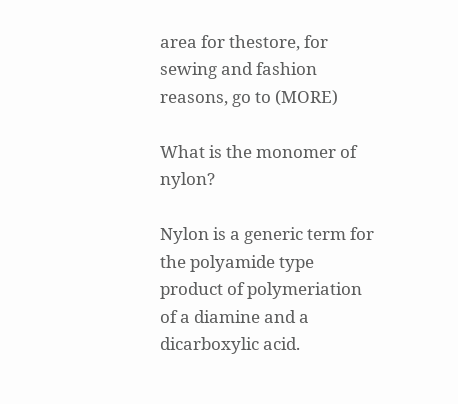area for thestore, for sewing and fashion reasons, go to (MORE)

What is the monomer of nylon?

Nylon is a generic term for the polyamide type product of polymeriation of a diamine and a dicarboxylic acid.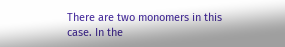There are two monomers in this case. In the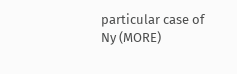particular case of Ny (MORE)